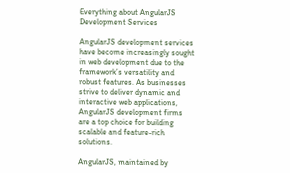Everything about AngularJS Development Services

AngularJS development services have become increasingly sought in web development due to the framework’s versatility and robust features. As businesses strive to deliver dynamic and interactive web applications, AngularJS development firms are a top choice for building scalable and feature-rich solutions.

AngularJS, maintained by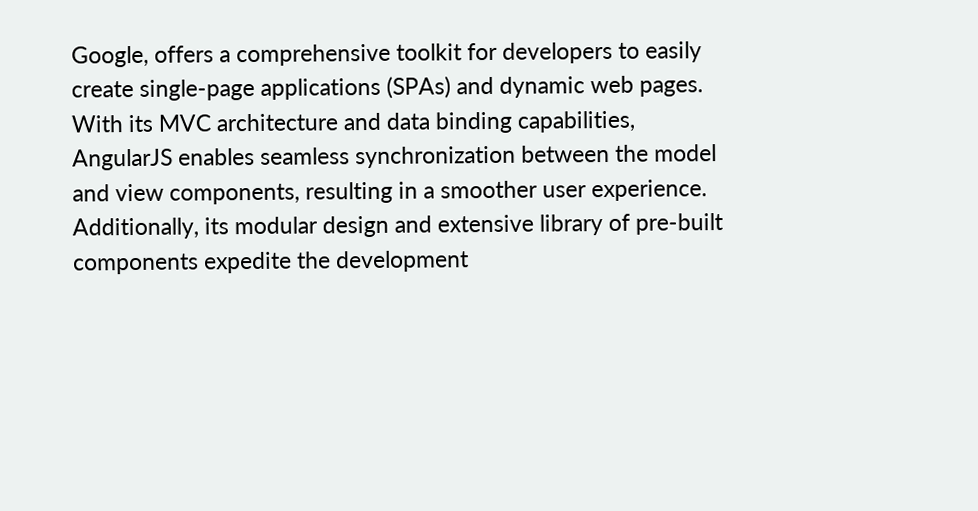Google, offers a comprehensive toolkit for developers to easily create single-page applications (SPAs) and dynamic web pages. With its MVC architecture and data binding capabilities, AngularJS enables seamless synchronization between the model and view components, resulting in a smoother user experience. Additionally, its modular design and extensive library of pre-built components expedite the development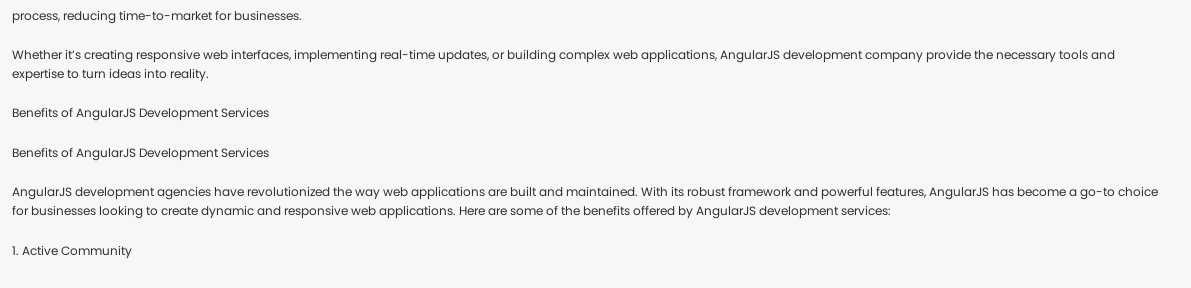process, reducing time-to-market for businesses.

Whether it’s creating responsive web interfaces, implementing real-time updates, or building complex web applications, AngularJS development company provide the necessary tools and expertise to turn ideas into reality.

Benefits of AngularJS Development Services

Benefits of AngularJS Development Services

AngularJS development agencies have revolutionized the way web applications are built and maintained. With its robust framework and powerful features, AngularJS has become a go-to choice for businesses looking to create dynamic and responsive web applications. Here are some of the benefits offered by AngularJS development services:

1. Active Community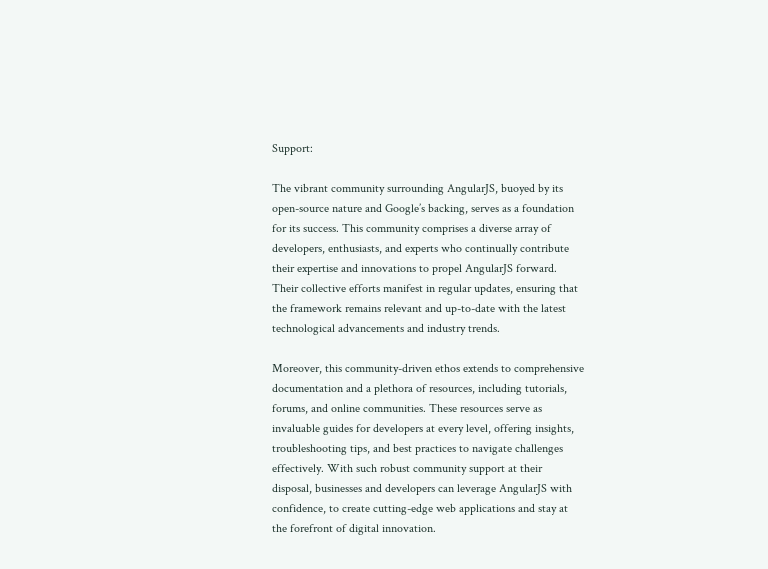Support:

The vibrant community surrounding AngularJS, buoyed by its open-source nature and Google’s backing, serves as a foundation for its success. This community comprises a diverse array of developers, enthusiasts, and experts who continually contribute their expertise and innovations to propel AngularJS forward. Their collective efforts manifest in regular updates, ensuring that the framework remains relevant and up-to-date with the latest technological advancements and industry trends.

Moreover, this community-driven ethos extends to comprehensive documentation and a plethora of resources, including tutorials, forums, and online communities. These resources serve as invaluable guides for developers at every level, offering insights, troubleshooting tips, and best practices to navigate challenges effectively. With such robust community support at their disposal, businesses and developers can leverage AngularJS with confidence, to create cutting-edge web applications and stay at the forefront of digital innovation.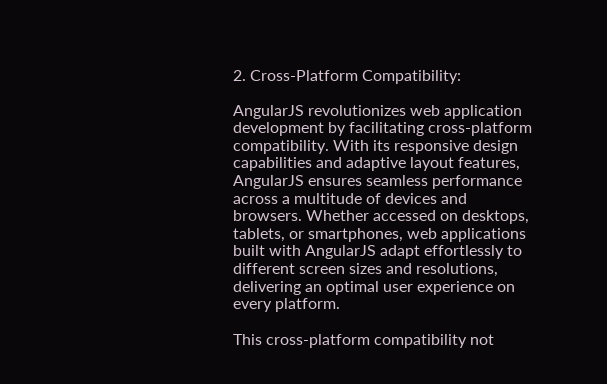2. Cross-Platform Compatibility:

AngularJS revolutionizes web application development by facilitating cross-platform compatibility. With its responsive design capabilities and adaptive layout features, AngularJS ensures seamless performance across a multitude of devices and browsers. Whether accessed on desktops, tablets, or smartphones, web applications built with AngularJS adapt effortlessly to different screen sizes and resolutions, delivering an optimal user experience on every platform.

This cross-platform compatibility not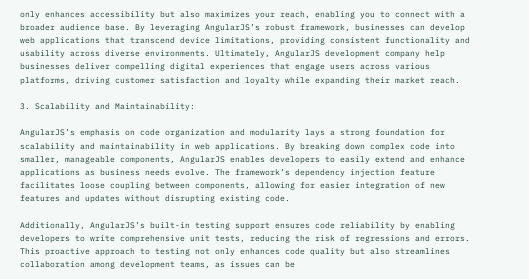only enhances accessibility but also maximizes your reach, enabling you to connect with a broader audience base. By leveraging AngularJS’s robust framework, businesses can develop web applications that transcend device limitations, providing consistent functionality and usability across diverse environments. Ultimately, AngularJS development company help businesses deliver compelling digital experiences that engage users across various platforms, driving customer satisfaction and loyalty while expanding their market reach.

3. Scalability and Maintainability:

AngularJS’s emphasis on code organization and modularity lays a strong foundation for scalability and maintainability in web applications. By breaking down complex code into smaller, manageable components, AngularJS enables developers to easily extend and enhance applications as business needs evolve. The framework’s dependency injection feature facilitates loose coupling between components, allowing for easier integration of new features and updates without disrupting existing code.

Additionally, AngularJS’s built-in testing support ensures code reliability by enabling developers to write comprehensive unit tests, reducing the risk of regressions and errors. This proactive approach to testing not only enhances code quality but also streamlines collaboration among development teams, as issues can be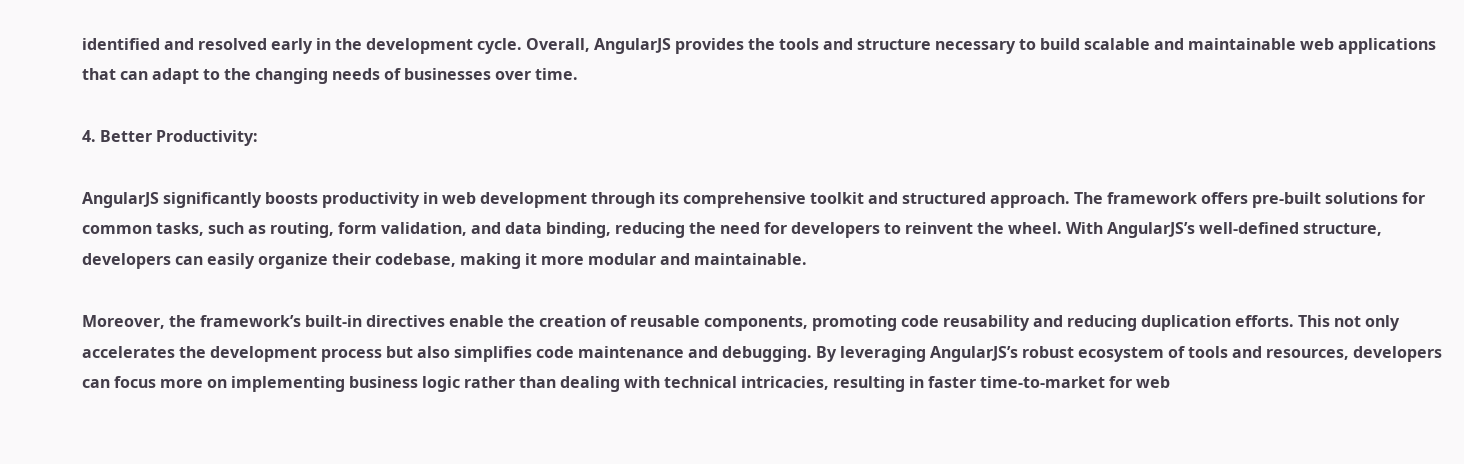identified and resolved early in the development cycle. Overall, AngularJS provides the tools and structure necessary to build scalable and maintainable web applications that can adapt to the changing needs of businesses over time.

4. Better Productivity:

AngularJS significantly boosts productivity in web development through its comprehensive toolkit and structured approach. The framework offers pre-built solutions for common tasks, such as routing, form validation, and data binding, reducing the need for developers to reinvent the wheel. With AngularJS’s well-defined structure, developers can easily organize their codebase, making it more modular and maintainable.

Moreover, the framework’s built-in directives enable the creation of reusable components, promoting code reusability and reducing duplication efforts. This not only accelerates the development process but also simplifies code maintenance and debugging. By leveraging AngularJS’s robust ecosystem of tools and resources, developers can focus more on implementing business logic rather than dealing with technical intricacies, resulting in faster time-to-market for web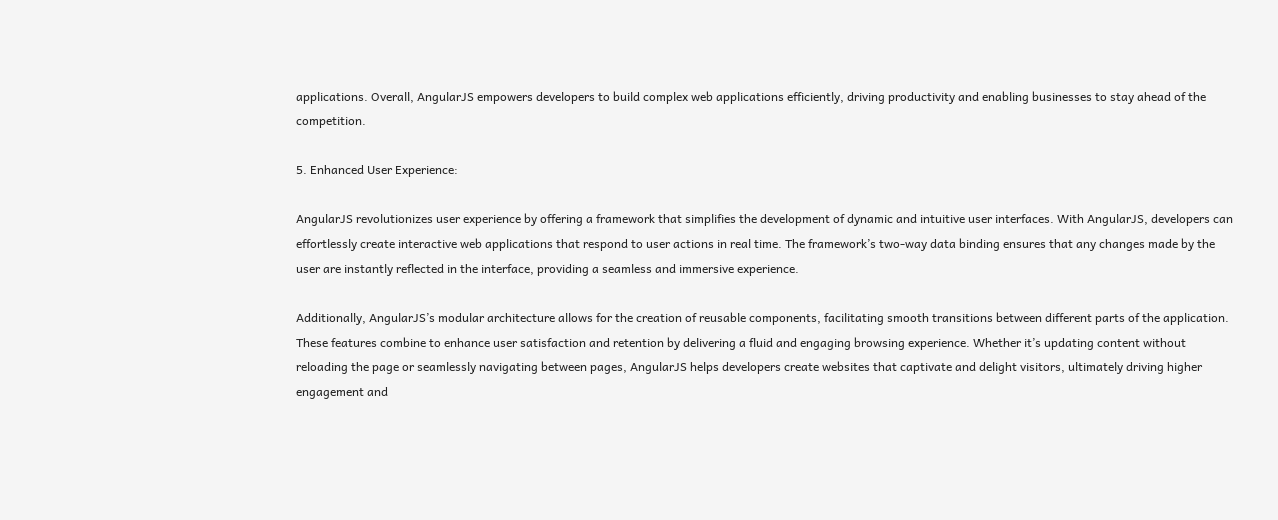applications. Overall, AngularJS empowers developers to build complex web applications efficiently, driving productivity and enabling businesses to stay ahead of the competition.

5. Enhanced User Experience:

AngularJS revolutionizes user experience by offering a framework that simplifies the development of dynamic and intuitive user interfaces. With AngularJS, developers can effortlessly create interactive web applications that respond to user actions in real time. The framework’s two-way data binding ensures that any changes made by the user are instantly reflected in the interface, providing a seamless and immersive experience.

Additionally, AngularJS’s modular architecture allows for the creation of reusable components, facilitating smooth transitions between different parts of the application. These features combine to enhance user satisfaction and retention by delivering a fluid and engaging browsing experience. Whether it’s updating content without reloading the page or seamlessly navigating between pages, AngularJS helps developers create websites that captivate and delight visitors, ultimately driving higher engagement and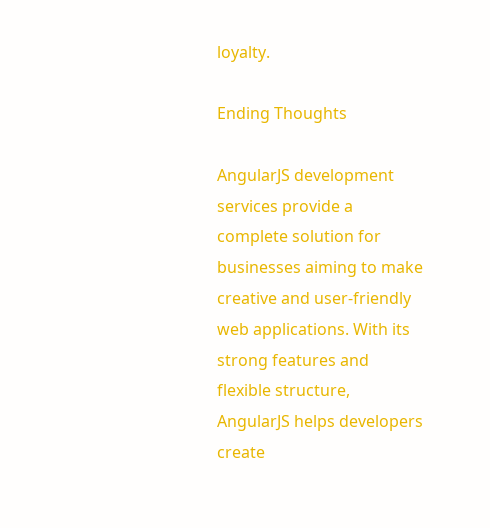loyalty.

Ending Thoughts

AngularJS development services provide a complete solution for businesses aiming to make creative and user-friendly web applications. With its strong features and flexible structure, AngularJS helps developers create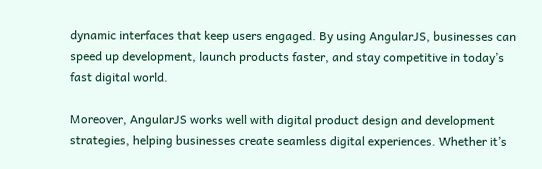dynamic interfaces that keep users engaged. By using AngularJS, businesses can speed up development, launch products faster, and stay competitive in today’s fast digital world.

Moreover, AngularJS works well with digital product design and development strategies, helping businesses create seamless digital experiences. Whether it’s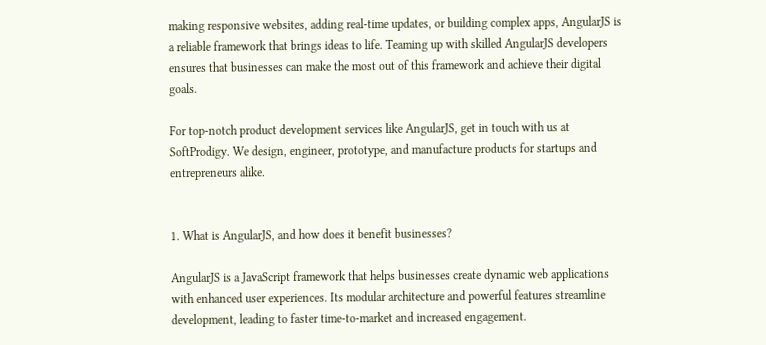making responsive websites, adding real-time updates, or building complex apps, AngularJS is a reliable framework that brings ideas to life. Teaming up with skilled AngularJS developers ensures that businesses can make the most out of this framework and achieve their digital goals.

For top-notch product development services like AngularJS, get in touch with us at SoftProdigy. We design, engineer, prototype, and manufacture products for startups and entrepreneurs alike.


1. What is AngularJS, and how does it benefit businesses?

AngularJS is a JavaScript framework that helps businesses create dynamic web applications with enhanced user experiences. Its modular architecture and powerful features streamline development, leading to faster time-to-market and increased engagement.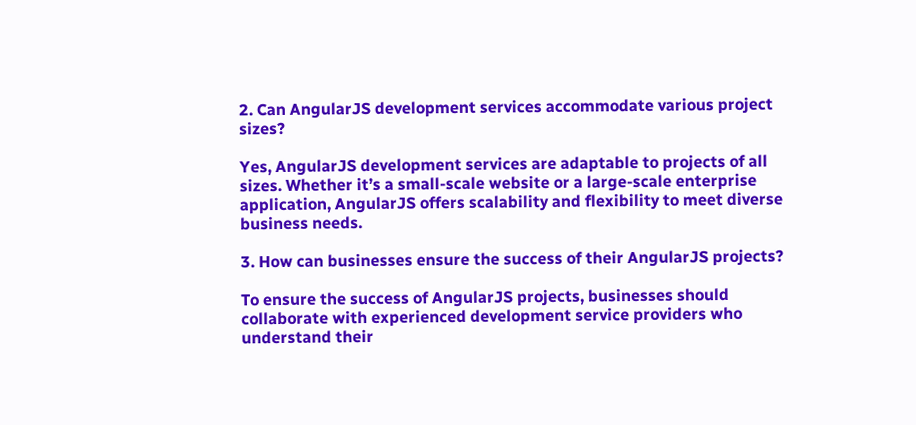2. Can AngularJS development services accommodate various project sizes?

Yes, AngularJS development services are adaptable to projects of all sizes. Whether it’s a small-scale website or a large-scale enterprise application, AngularJS offers scalability and flexibility to meet diverse business needs.

3. How can businesses ensure the success of their AngularJS projects?

To ensure the success of AngularJS projects, businesses should collaborate with experienced development service providers who understand their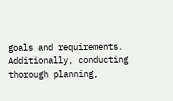goals and requirements. Additionally, conducting thorough planning,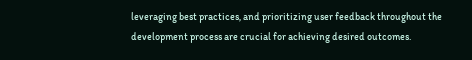leveraging best practices, and prioritizing user feedback throughout the development process are crucial for achieving desired outcomes.